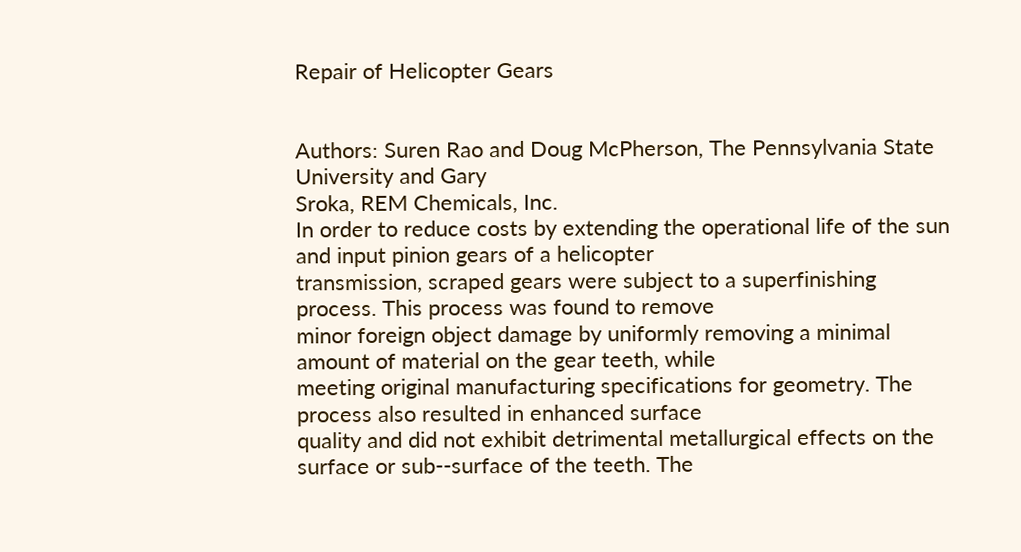Repair of Helicopter Gears


Authors: Suren Rao and Doug McPherson, The Pennsylvania State University and Gary
Sroka, REM Chemicals, Inc.
In order to reduce costs by extending the operational life of the sun and input pinion gears of a helicopter
transmission, scraped gears were subject to a superfinishing process. This process was found to remove
minor foreign object damage by uniformly removing a minimal amount of material on the gear teeth, while
meeting original manufacturing specifications for geometry. The process also resulted in enhanced surface
quality and did not exhibit detrimental metallurgical effects on the surface or sub--surface of the teeth. The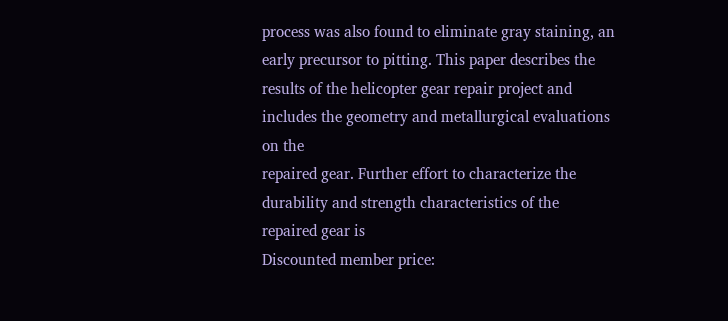process was also found to eliminate gray staining, an early precursor to pitting. This paper describes the
results of the helicopter gear repair project and includes the geometry and metallurgical evaluations on the
repaired gear. Further effort to characterize the durability and strength characteristics of the repaired gear is
Discounted member price: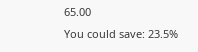65.00
You could save: 23.5%